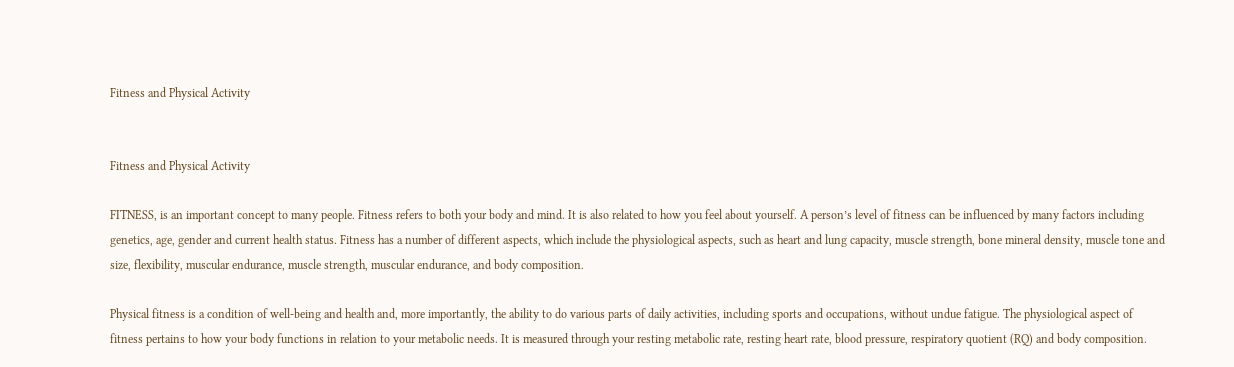Fitness and Physical Activity


Fitness and Physical Activity

FITNESS, is an important concept to many people. Fitness refers to both your body and mind. It is also related to how you feel about yourself. A person’s level of fitness can be influenced by many factors including genetics, age, gender and current health status. Fitness has a number of different aspects, which include the physiological aspects, such as heart and lung capacity, muscle strength, bone mineral density, muscle tone and size, flexibility, muscular endurance, muscle strength, muscular endurance, and body composition.

Physical fitness is a condition of well-being and health and, more importantly, the ability to do various parts of daily activities, including sports and occupations, without undue fatigue. The physiological aspect of fitness pertains to how your body functions in relation to your metabolic needs. It is measured through your resting metabolic rate, resting heart rate, blood pressure, respiratory quotient (RQ) and body composition.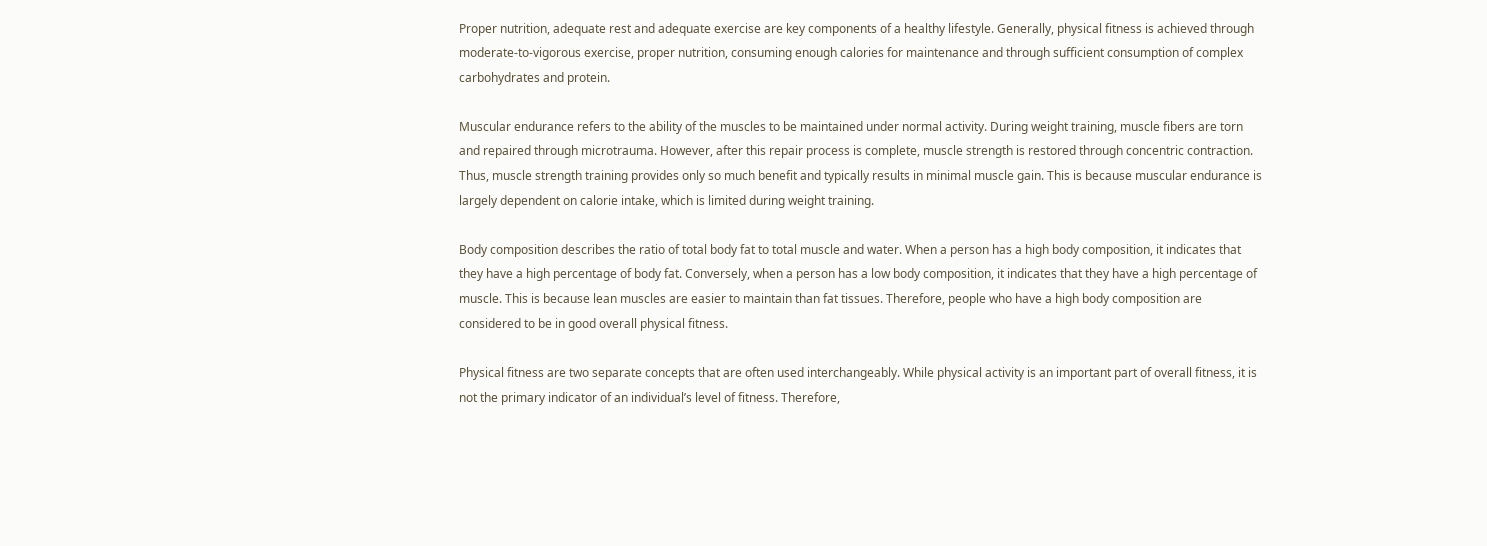Proper nutrition, adequate rest and adequate exercise are key components of a healthy lifestyle. Generally, physical fitness is achieved through moderate-to-vigorous exercise, proper nutrition, consuming enough calories for maintenance and through sufficient consumption of complex carbohydrates and protein.

Muscular endurance refers to the ability of the muscles to be maintained under normal activity. During weight training, muscle fibers are torn and repaired through microtrauma. However, after this repair process is complete, muscle strength is restored through concentric contraction. Thus, muscle strength training provides only so much benefit and typically results in minimal muscle gain. This is because muscular endurance is largely dependent on calorie intake, which is limited during weight training.

Body composition describes the ratio of total body fat to total muscle and water. When a person has a high body composition, it indicates that they have a high percentage of body fat. Conversely, when a person has a low body composition, it indicates that they have a high percentage of muscle. This is because lean muscles are easier to maintain than fat tissues. Therefore, people who have a high body composition are considered to be in good overall physical fitness.

Physical fitness are two separate concepts that are often used interchangeably. While physical activity is an important part of overall fitness, it is not the primary indicator of an individual’s level of fitness. Therefore,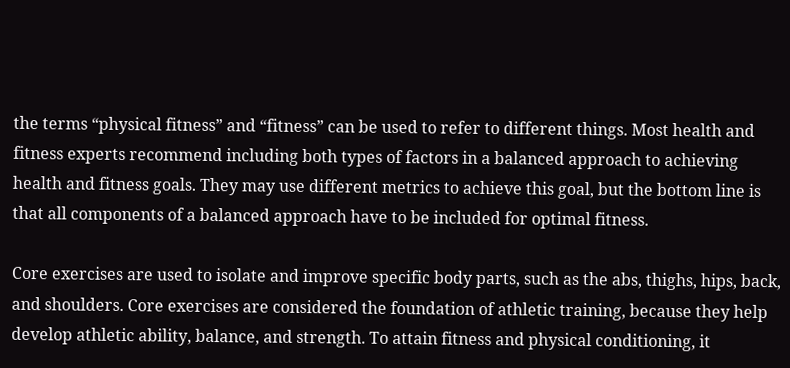the terms “physical fitness” and “fitness” can be used to refer to different things. Most health and fitness experts recommend including both types of factors in a balanced approach to achieving health and fitness goals. They may use different metrics to achieve this goal, but the bottom line is that all components of a balanced approach have to be included for optimal fitness.

Core exercises are used to isolate and improve specific body parts, such as the abs, thighs, hips, back, and shoulders. Core exercises are considered the foundation of athletic training, because they help develop athletic ability, balance, and strength. To attain fitness and physical conditioning, it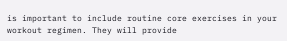is important to include routine core exercises in your workout regimen. They will provide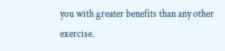you with greater benefits than any other exercise.